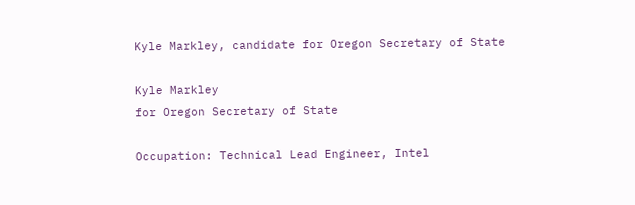Kyle Markley, candidate for Oregon Secretary of State

Kyle Markley
for Oregon Secretary of State

Occupation: Technical Lead Engineer, Intel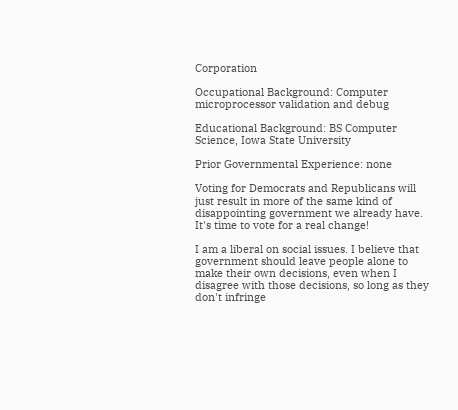Corporation

Occupational Background: Computer microprocessor validation and debug

Educational Background: BS Computer Science, Iowa State University

Prior Governmental Experience: none

Voting for Democrats and Republicans will just result in more of the same kind of disappointing government we already have. It's time to vote for a real change!

I am a liberal on social issues. I believe that government should leave people alone to make their own decisions, even when I disagree with those decisions, so long as they don't infringe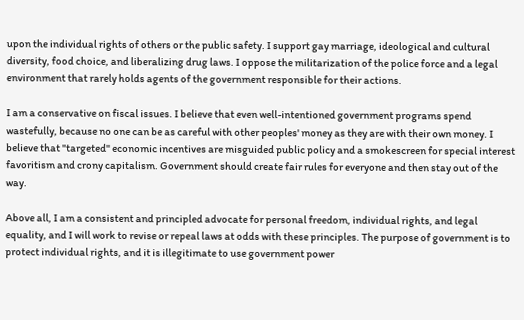upon the individual rights of others or the public safety. I support gay marriage, ideological and cultural diversity, food choice, and liberalizing drug laws. I oppose the militarization of the police force and a legal environment that rarely holds agents of the government responsible for their actions.

I am a conservative on fiscal issues. I believe that even well-intentioned government programs spend wastefully, because no one can be as careful with other peoples' money as they are with their own money. I believe that "targeted" economic incentives are misguided public policy and a smokescreen for special interest favoritism and crony capitalism. Government should create fair rules for everyone and then stay out of the way.

Above all, I am a consistent and principled advocate for personal freedom, individual rights, and legal equality, and I will work to revise or repeal laws at odds with these principles. The purpose of government is to protect individual rights, and it is illegitimate to use government power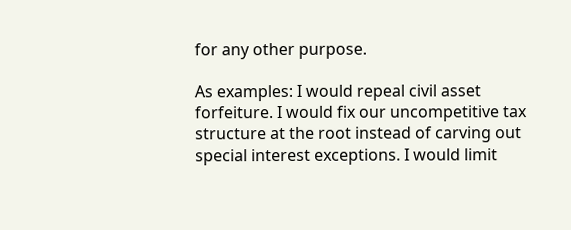for any other purpose.

As examples: I would repeal civil asset forfeiture. I would fix our uncompetitive tax structure at the root instead of carving out special interest exceptions. I would limit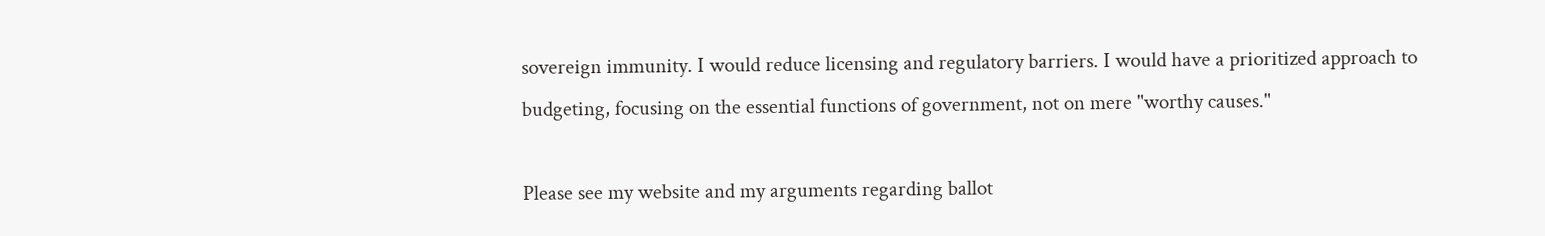sovereign immunity. I would reduce licensing and regulatory barriers. I would have a prioritized approach to budgeting, focusing on the essential functions of government, not on mere "worthy causes."

Please see my website and my arguments regarding ballot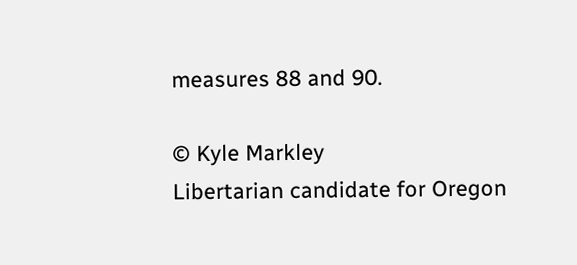measures 88 and 90.

© Kyle Markley
Libertarian candidate for Oregon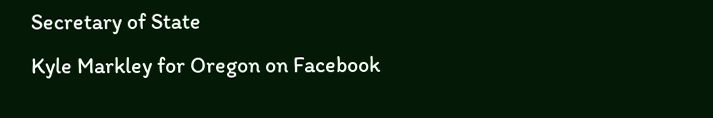Secretary of State
Kyle Markley for Oregon on Facebook